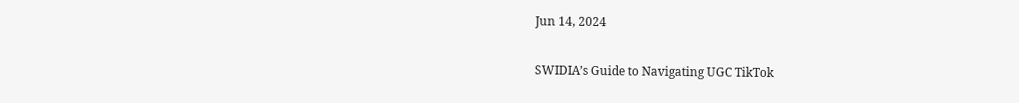Jun 14, 2024

SWIDIA’s Guide to Navigating UGC TikTok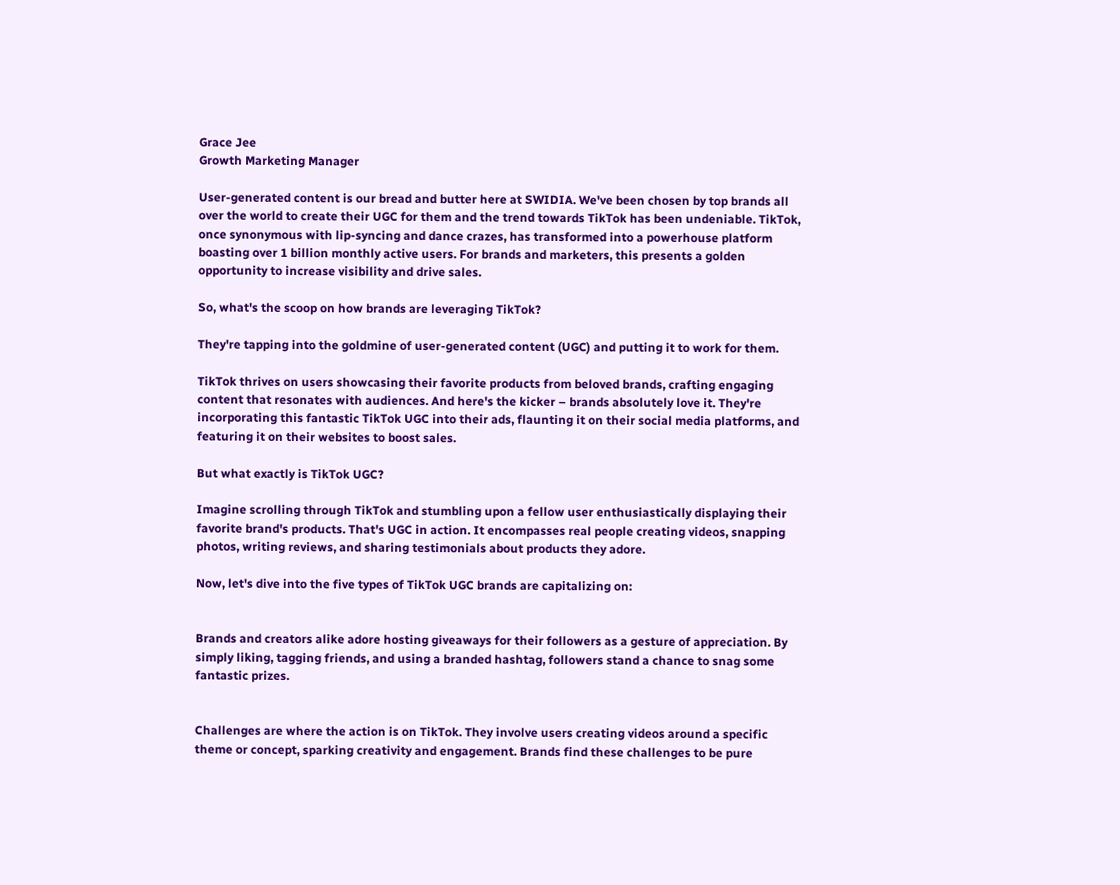Grace Jee
Growth Marketing Manager

User-generated content is our bread and butter here at SWIDIA. We've been chosen by top brands all over the world to create their UGC for them and the trend towards TikTok has been undeniable. TikTok, once synonymous with lip-syncing and dance crazes, has transformed into a powerhouse platform boasting over 1 billion monthly active users. For brands and marketers, this presents a golden opportunity to increase visibility and drive sales.

So, what's the scoop on how brands are leveraging TikTok?

They're tapping into the goldmine of user-generated content (UGC) and putting it to work for them.

TikTok thrives on users showcasing their favorite products from beloved brands, crafting engaging content that resonates with audiences. And here's the kicker – brands absolutely love it. They're incorporating this fantastic TikTok UGC into their ads, flaunting it on their social media platforms, and featuring it on their websites to boost sales.

But what exactly is TikTok UGC?

Imagine scrolling through TikTok and stumbling upon a fellow user enthusiastically displaying their favorite brand's products. That's UGC in action. It encompasses real people creating videos, snapping photos, writing reviews, and sharing testimonials about products they adore.

Now, let's dive into the five types of TikTok UGC brands are capitalizing on:


Brands and creators alike adore hosting giveaways for their followers as a gesture of appreciation. By simply liking, tagging friends, and using a branded hashtag, followers stand a chance to snag some fantastic prizes.


Challenges are where the action is on TikTok. They involve users creating videos around a specific theme or concept, sparking creativity and engagement. Brands find these challenges to be pure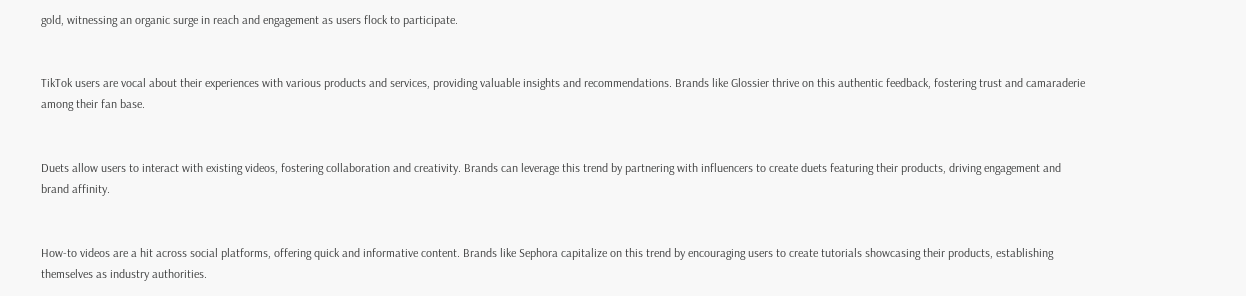gold, witnessing an organic surge in reach and engagement as users flock to participate.


TikTok users are vocal about their experiences with various products and services, providing valuable insights and recommendations. Brands like Glossier thrive on this authentic feedback, fostering trust and camaraderie among their fan base.


Duets allow users to interact with existing videos, fostering collaboration and creativity. Brands can leverage this trend by partnering with influencers to create duets featuring their products, driving engagement and brand affinity.


How-to videos are a hit across social platforms, offering quick and informative content. Brands like Sephora capitalize on this trend by encouraging users to create tutorials showcasing their products, establishing themselves as industry authorities.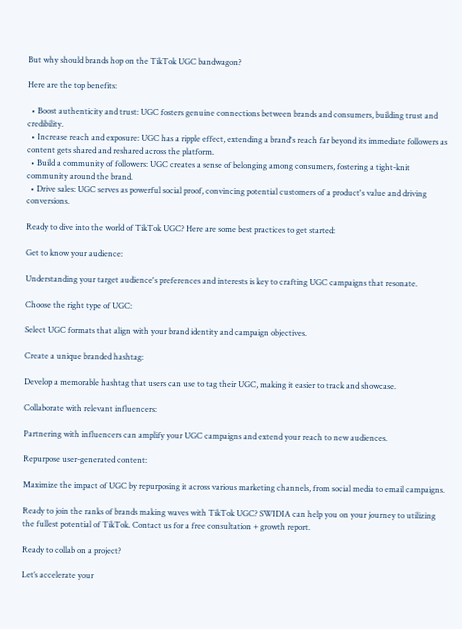But why should brands hop on the TikTok UGC bandwagon?

Here are the top benefits:

  • Boost authenticity and trust: UGC fosters genuine connections between brands and consumers, building trust and credibility.
  • Increase reach and exposure: UGC has a ripple effect, extending a brand's reach far beyond its immediate followers as content gets shared and reshared across the platform.
  • Build a community of followers: UGC creates a sense of belonging among consumers, fostering a tight-knit community around the brand.
  • Drive sales: UGC serves as powerful social proof, convincing potential customers of a product's value and driving conversions.

Ready to dive into the world of TikTok UGC? Here are some best practices to get started:

Get to know your audience:

Understanding your target audience's preferences and interests is key to crafting UGC campaigns that resonate.

Choose the right type of UGC:

Select UGC formats that align with your brand identity and campaign objectives.

Create a unique branded hashtag:

Develop a memorable hashtag that users can use to tag their UGC, making it easier to track and showcase.

Collaborate with relevant influencers:

Partnering with influencers can amplify your UGC campaigns and extend your reach to new audiences.

Repurpose user-generated content:

Maximize the impact of UGC by repurposing it across various marketing channels, from social media to email campaigns.

Ready to join the ranks of brands making waves with TikTok UGC? SWIDIA can help you on your journey to utilizing the fullest potential of TikTok. Contact us for a free consultation + growth report.

Ready to collab on a project?

Let’s accelerate your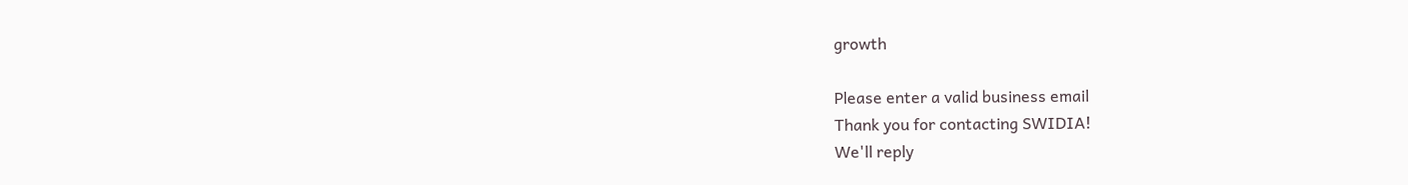growth

Please enter a valid business email
Thank you for contacting SWIDIA!
We'll reply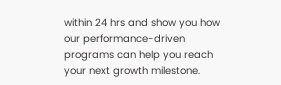within 24 hrs and show you how our performance-driven programs can help you reach your next growth milestone.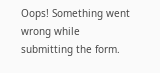Oops! Something went wrong while submitting the form.